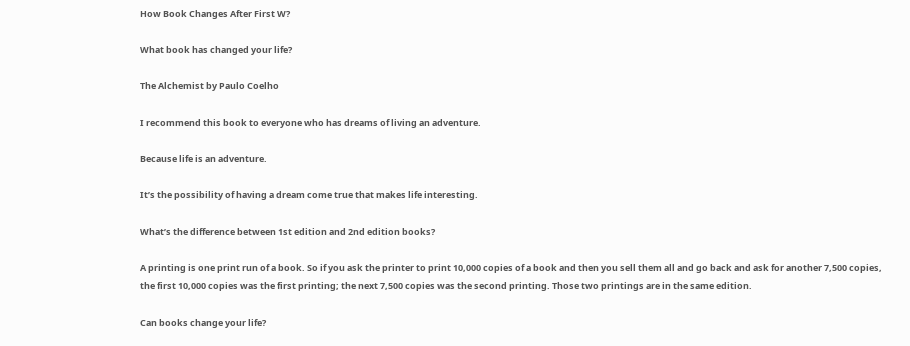How Book Changes After First W?

What book has changed your life?

The Alchemist by Paulo Coelho

I recommend this book to everyone who has dreams of living an adventure.

Because life is an adventure.

It’s the possibility of having a dream come true that makes life interesting.

What’s the difference between 1st edition and 2nd edition books?

A printing is one print run of a book. So if you ask the printer to print 10,000 copies of a book and then you sell them all and go back and ask for another 7,500 copies, the first 10,000 copies was the first printing; the next 7,500 copies was the second printing. Those two printings are in the same edition.

Can books change your life?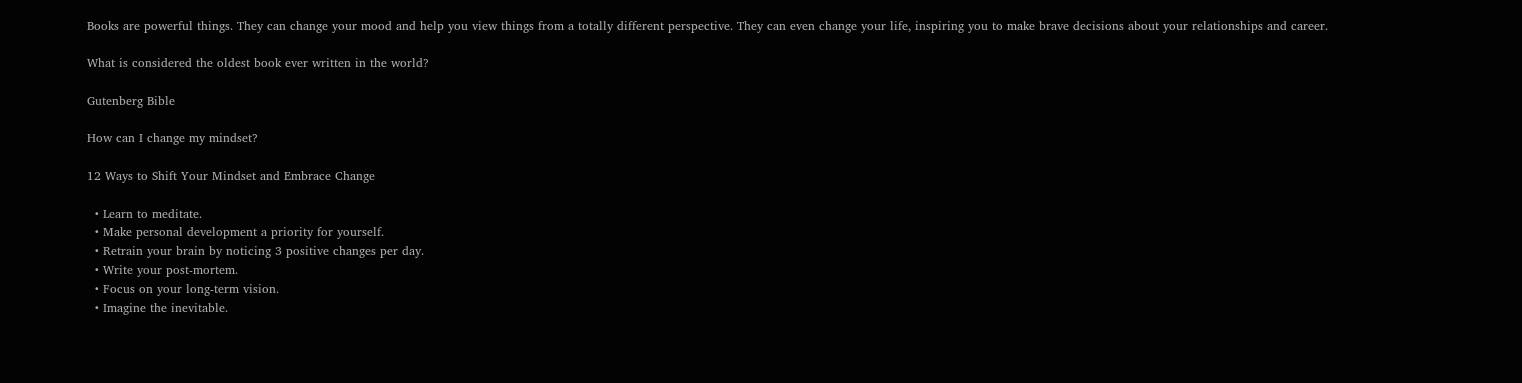Books are powerful things. They can change your mood and help you view things from a totally different perspective. They can even change your life, inspiring you to make brave decisions about your relationships and career.

What is considered the oldest book ever written in the world?

Gutenberg Bible

How can I change my mindset?

12 Ways to Shift Your Mindset and Embrace Change

  • Learn to meditate.
  • Make personal development a priority for yourself.
  • Retrain your brain by noticing 3 positive changes per day.
  • Write your post-mortem.
  • Focus on your long-term vision.
  • Imagine the inevitable.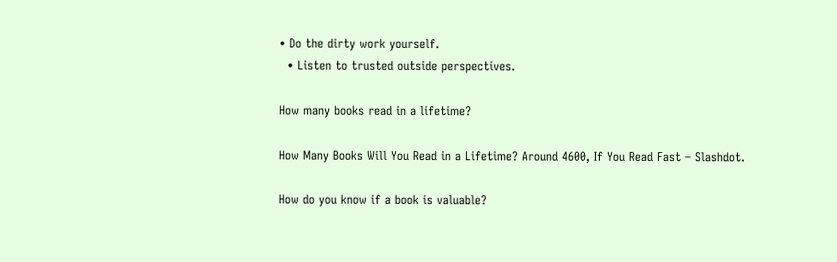• Do the dirty work yourself.
  • Listen to trusted outside perspectives.

How many books read in a lifetime?

How Many Books Will You Read in a Lifetime? Around 4600, If You Read Fast – Slashdot.

How do you know if a book is valuable?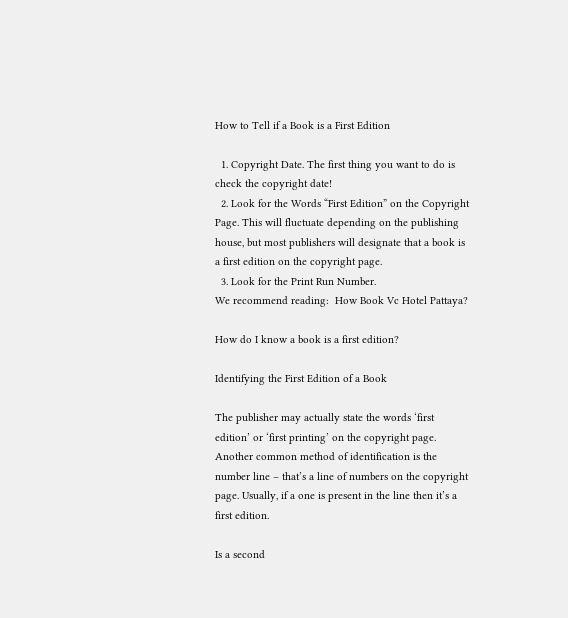How to Tell if a Book is a First Edition

  1. Copyright Date. The first thing you want to do is check the copyright date!
  2. Look for the Words “First Edition” on the Copyright Page. This will fluctuate depending on the publishing house, but most publishers will designate that a book is a first edition on the copyright page.
  3. Look for the Print Run Number.
We recommend reading:  How Book Vc Hotel Pattaya?

How do I know a book is a first edition?

Identifying the First Edition of a Book

The publisher may actually state the words ‘first edition’ or ‘first printing’ on the copyright page. Another common method of identification is the number line – that’s a line of numbers on the copyright page. Usually, if a one is present in the line then it’s a first edition.

Is a second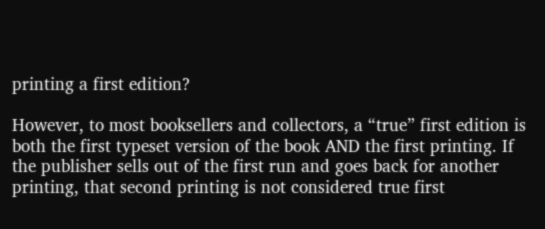printing a first edition?

However, to most booksellers and collectors, a “true” first edition is both the first typeset version of the book AND the first printing. If the publisher sells out of the first run and goes back for another printing, that second printing is not considered true first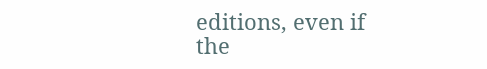editions, even if the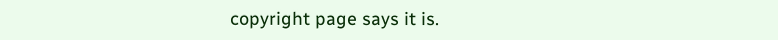copyright page says it is.